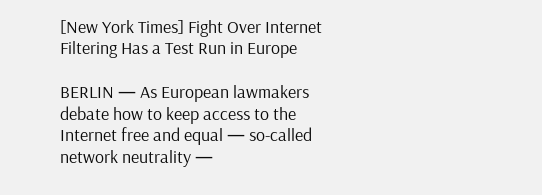[New York Times] Fight Over Internet Filtering Has a Test Run in Europe

BERLIN — As European lawmakers debate how to keep access to the Internet free and equal — so-called network neutrality —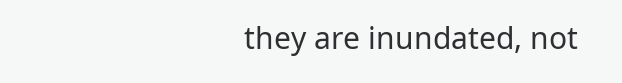they are inundated, not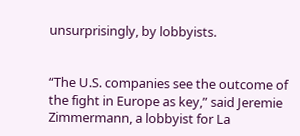unsurprisingly, by lobbyists.


“The U.S. companies see the outcome of the fight in Europe as key,” said Jeremie Zimmermann, a lobbyist for La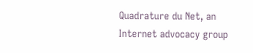Quadrature du Net, an Internet advocacy group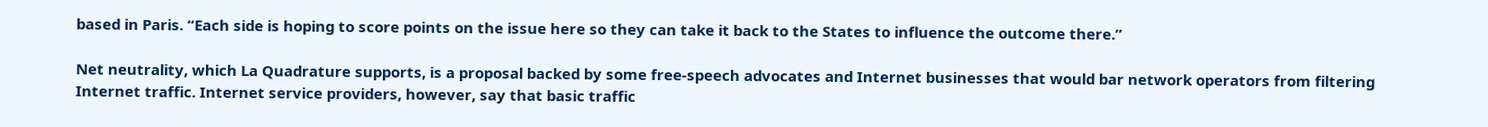based in Paris. “Each side is hoping to score points on the issue here so they can take it back to the States to influence the outcome there.”

Net neutrality, which La Quadrature supports, is a proposal backed by some free-speech advocates and Internet businesses that would bar network operators from filtering Internet traffic. Internet service providers, however, say that basic traffic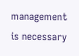management is necessary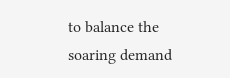to balance the soaring demand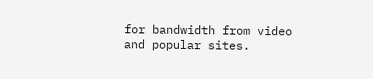for bandwidth from video and popular sites.